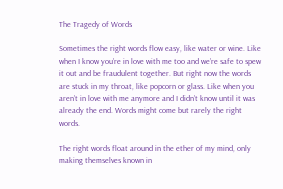The Tragedy of Words

Sometimes the right words flow easy, like water or wine. Like when I know you’re in love with me too and we’re safe to spew it out and be fraudulent together. But right now the words are stuck in my throat, like popcorn or glass. Like when you aren’t in love with me anymore and I didn’t know until it was already the end. Words might come but rarely the right words.

The right words float around in the ether of my mind, only making themselves known in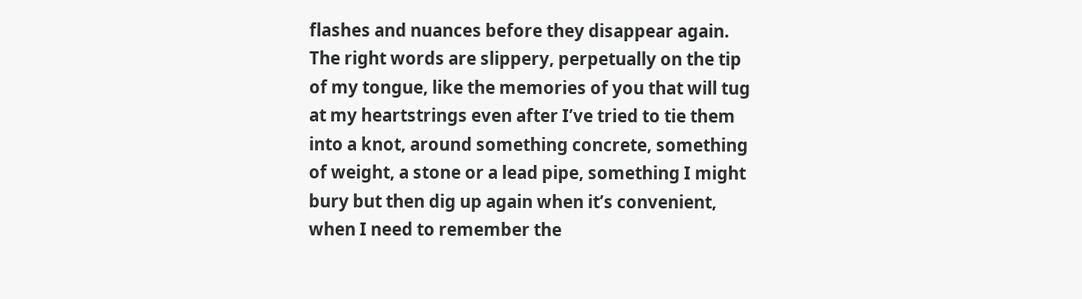flashes and nuances before they disappear again. The right words are slippery, perpetually on the tip of my tongue, like the memories of you that will tug at my heartstrings even after I’ve tried to tie them into a knot, around something concrete, something of weight, a stone or a lead pipe, something I might bury but then dig up again when it’s convenient, when I need to remember the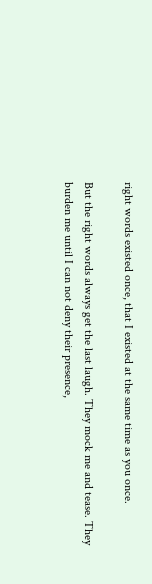right words existed once, that I existed at the same time as you once.

But the right words always get the last laugh. They mock me and tease. They burden me until I can not deny their presence,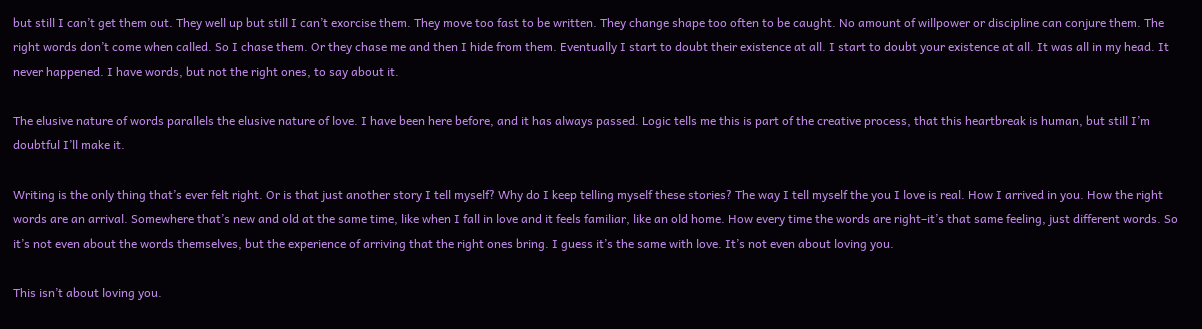but still I can’t get them out. They well up but still I can’t exorcise them. They move too fast to be written. They change shape too often to be caught. No amount of willpower or discipline can conjure them. The right words don’t come when called. So I chase them. Or they chase me and then I hide from them. Eventually I start to doubt their existence at all. I start to doubt your existence at all. It was all in my head. It never happened. I have words, but not the right ones, to say about it.

The elusive nature of words parallels the elusive nature of love. I have been here before, and it has always passed. Logic tells me this is part of the creative process, that this heartbreak is human, but still I’m doubtful I’ll make it.

Writing is the only thing that’s ever felt right. Or is that just another story I tell myself? Why do I keep telling myself these stories? The way I tell myself the you I love is real. How I arrived in you. How the right words are an arrival. Somewhere that’s new and old at the same time, like when I fall in love and it feels familiar, like an old home. How every time the words are right–it’s that same feeling, just different words. So it’s not even about the words themselves, but the experience of arriving that the right ones bring. I guess it’s the same with love. It’s not even about loving you.

This isn’t about loving you.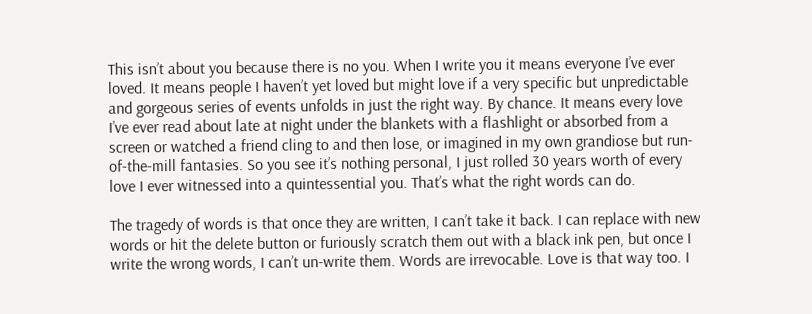This isn’t about you because there is no you. When I write you it means everyone I’ve ever loved. It means people I haven’t yet loved but might love if a very specific but unpredictable and gorgeous series of events unfolds in just the right way. By chance. It means every love I’ve ever read about late at night under the blankets with a flashlight or absorbed from a screen or watched a friend cling to and then lose, or imagined in my own grandiose but run-of-the-mill fantasies. So you see it’s nothing personal, I just rolled 30 years worth of every love I ever witnessed into a quintessential you. That’s what the right words can do.

The tragedy of words is that once they are written, I can’t take it back. I can replace with new words or hit the delete button or furiously scratch them out with a black ink pen, but once I write the wrong words, I can’t un-write them. Words are irrevocable. Love is that way too. I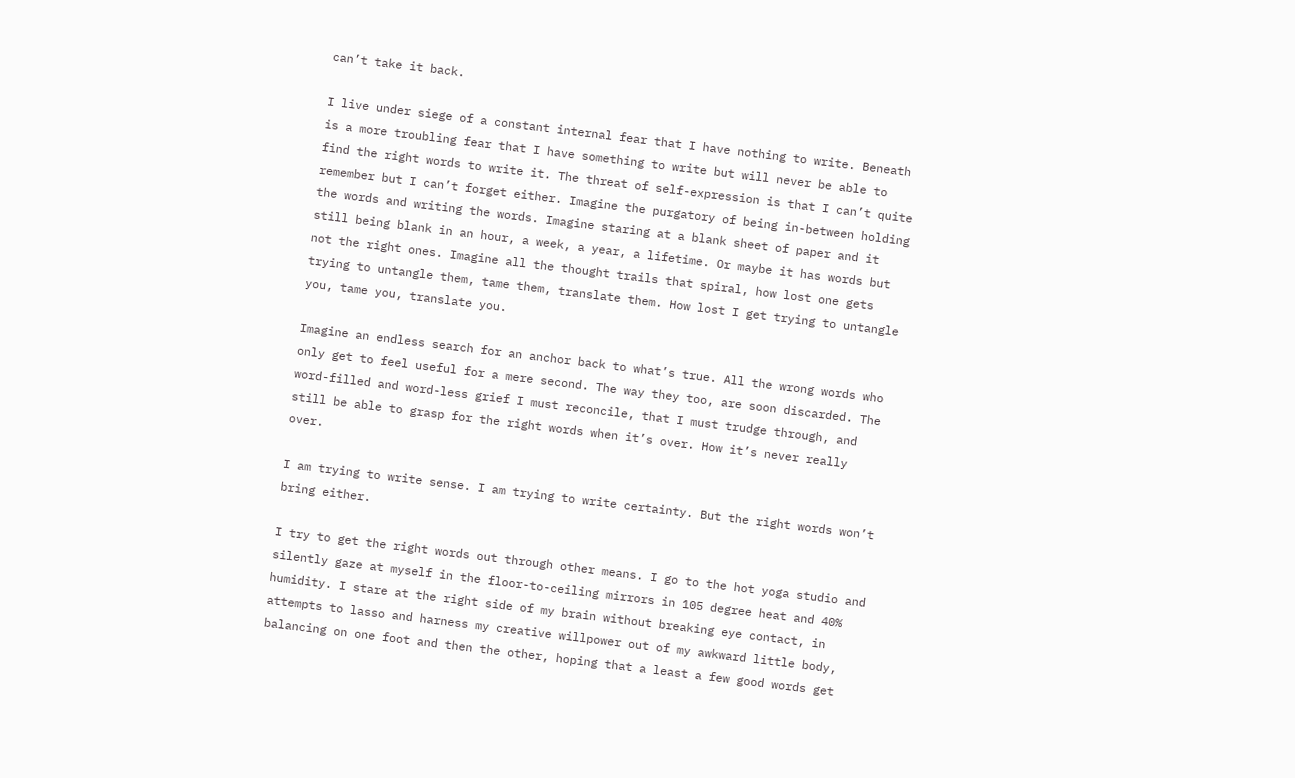can’t take it back.

I live under siege of a constant internal fear that I have nothing to write. Beneath is a more troubling fear that I have something to write but will never be able to find the right words to write it. The threat of self-expression is that I can’t quite remember but I can’t forget either. Imagine the purgatory of being in-between holding the words and writing the words. Imagine staring at a blank sheet of paper and it still being blank in an hour, a week, a year, a lifetime. Or maybe it has words but not the right ones. Imagine all the thought trails that spiral, how lost one gets trying to untangle them, tame them, translate them. How lost I get trying to untangle you, tame you, translate you.

Imagine an endless search for an anchor back to what’s true. All the wrong words who only get to feel useful for a mere second. The way they too, are soon discarded. The word-filled and word-less grief I must reconcile, that I must trudge through, and still be able to grasp for the right words when it’s over. How it’s never really over.

I am trying to write sense. I am trying to write certainty. But the right words won’t bring either.

I try to get the right words out through other means. I go to the hot yoga studio and silently gaze at myself in the floor-to-ceiling mirrors in 105 degree heat and 40% humidity. I stare at the right side of my brain without breaking eye contact, in attempts to lasso and harness my creative willpower out of my awkward little body, balancing on one foot and then the other, hoping that a least a few good words get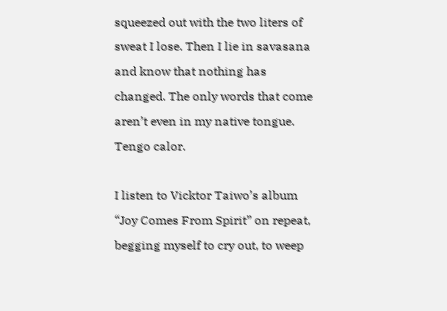squeezed out with the two liters of sweat I lose. Then I lie in savasana and know that nothing has changed. The only words that come aren’t even in my native tongue. Tengo calor.

I listen to Vicktor Taiwo’s album “Joy Comes From Spirit” on repeat, begging myself to cry out, to weep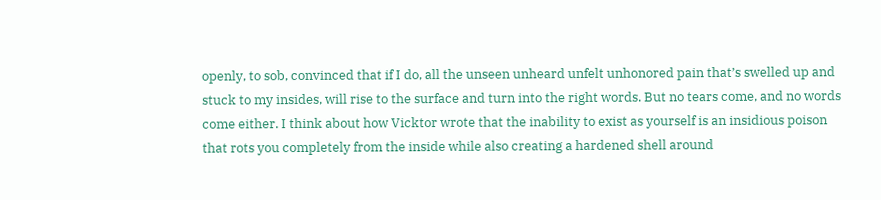openly, to sob, convinced that if I do, all the unseen unheard unfelt unhonored pain that’s swelled up and stuck to my insides, will rise to the surface and turn into the right words. But no tears come, and no words come either. I think about how Vicktor wrote that the inability to exist as yourself is an insidious poison that rots you completely from the inside while also creating a hardened shell around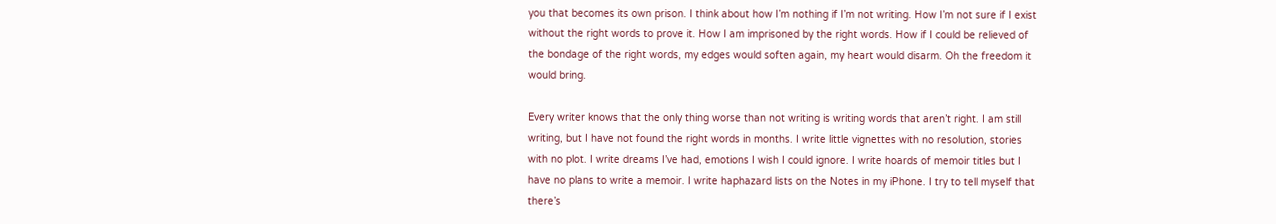you that becomes its own prison. I think about how I’m nothing if I’m not writing. How I’m not sure if I exist without the right words to prove it. How I am imprisoned by the right words. How if I could be relieved of the bondage of the right words, my edges would soften again, my heart would disarm. Oh the freedom it would bring.

Every writer knows that the only thing worse than not writing is writing words that aren’t right. I am still writing, but I have not found the right words in months. I write little vignettes with no resolution, stories with no plot. I write dreams I’ve had, emotions I wish I could ignore. I write hoards of memoir titles but I have no plans to write a memoir. I write haphazard lists on the Notes in my iPhone. I try to tell myself that there’s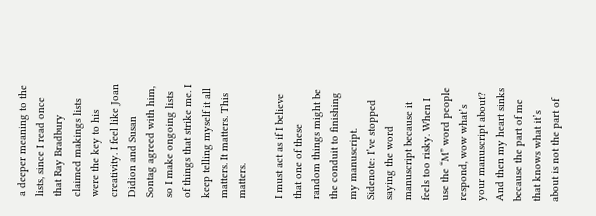a deeper meaning to the lists, since I read once that Ray Bradbury claimed makings lists were the key to his creativity. I feel like Joan Didion and Susan Sontag agreed with him, so I make ongoing lists of things that strike me. I keep telling myself it all matters. It matters. This matters.

I must act as if I believe that one of these random things might be the conduit to finishing my manuscript. Sidenote: I’ve stopped saying the word manuscript because it feels too risky. When I use the “M” word people respond, wow what’s your manuscript about? And then my heart sinks because the part of me that knows what it’s about is not the part of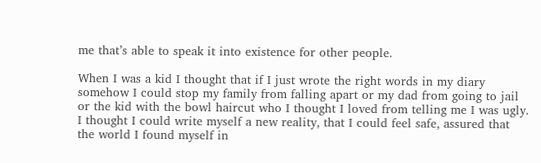me that’s able to speak it into existence for other people.

When I was a kid I thought that if I just wrote the right words in my diary somehow I could stop my family from falling apart or my dad from going to jail or the kid with the bowl haircut who I thought I loved from telling me I was ugly.  I thought I could write myself a new reality, that I could feel safe, assured that the world I found myself in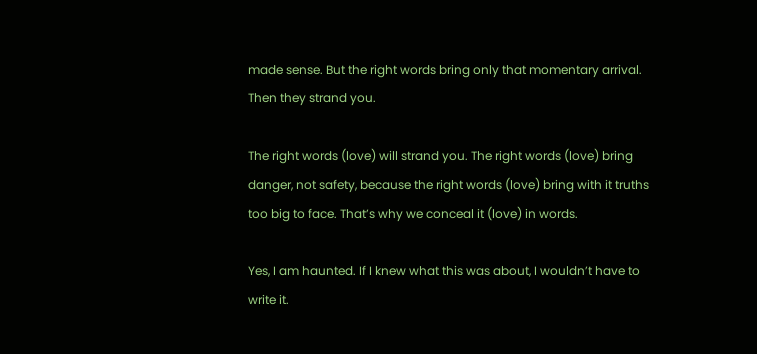made sense. But the right words bring only that momentary arrival. Then they strand you.

The right words (love) will strand you. The right words (love) bring danger, not safety, because the right words (love) bring with it truths too big to face. That’s why we conceal it (love) in words.

Yes, I am haunted. If I knew what this was about, I wouldn’t have to write it.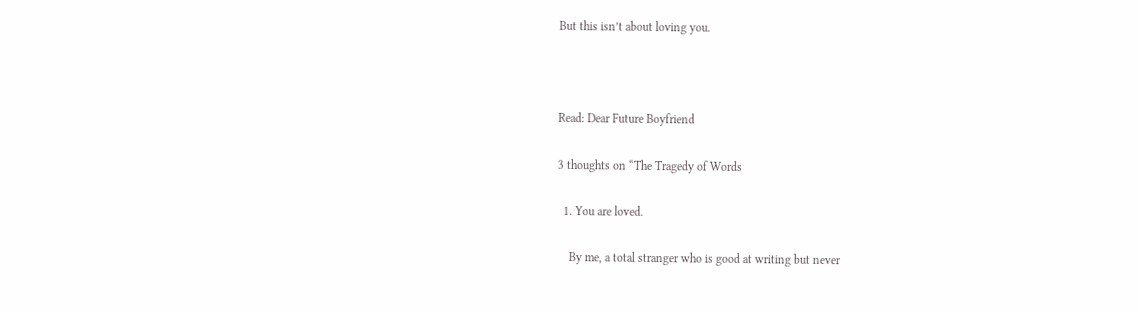But this isn’t about loving you.



Read: Dear Future Boyfriend

3 thoughts on “The Tragedy of Words

  1. You are loved.

    By me, a total stranger who is good at writing but never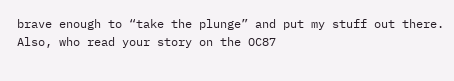brave enough to “take the plunge” and put my stuff out there. Also, who read your story on the OC87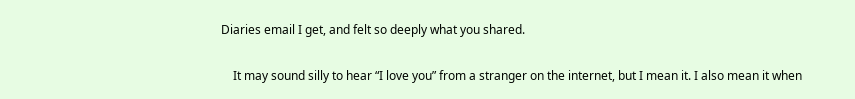Diaries email I get, and felt so deeply what you shared.

    It may sound silly to hear “I love you” from a stranger on the internet, but I mean it. I also mean it when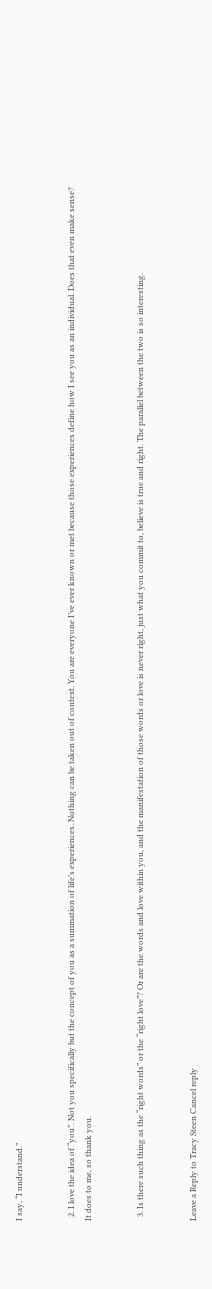I say, “I understand.”


  2. I love the idea of “you”. Not you specifically but the concept of you as a summation of life’s experiences. Nothing can be taken out of context. You are everyone I’ve ever known or met because those experiences define how I see you as an individual. Does that even make sense? It does to me, so thank you.


  3. Is there such thing as the “right words” or the “right love”? Or are the words and love within you, and the manifestation of those words or love is never right, just what you commit to, believe is true and right. The parallel between the two is so interesting.


Leave a Reply to Tracy Steen Cancel reply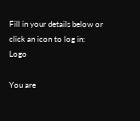Fill in your details below or click an icon to log in: Logo

You are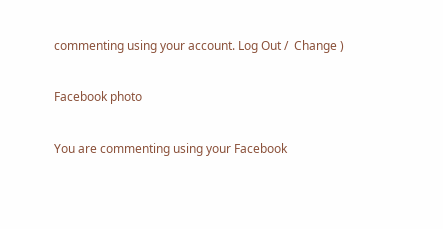commenting using your account. Log Out /  Change )

Facebook photo

You are commenting using your Facebook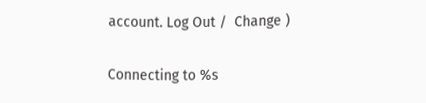account. Log Out /  Change )

Connecting to %s